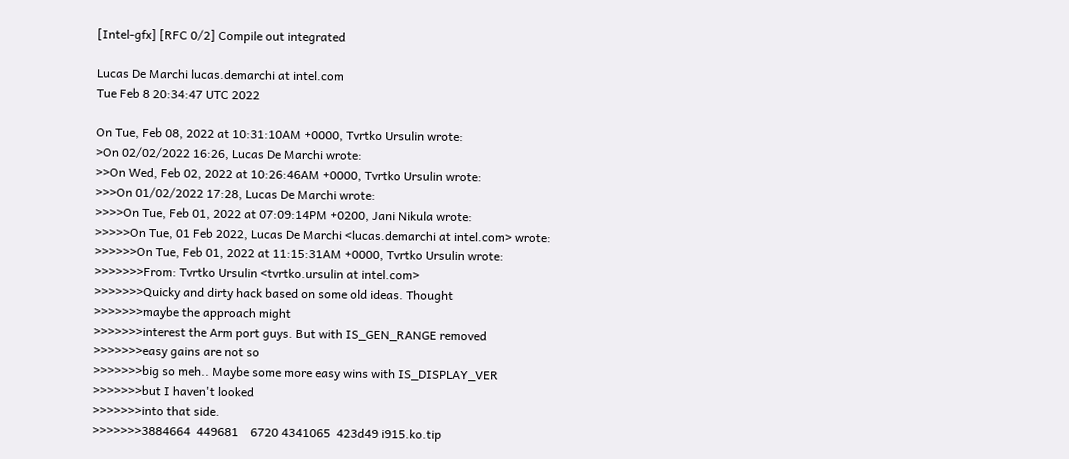[Intel-gfx] [RFC 0/2] Compile out integrated

Lucas De Marchi lucas.demarchi at intel.com
Tue Feb 8 20:34:47 UTC 2022

On Tue, Feb 08, 2022 at 10:31:10AM +0000, Tvrtko Ursulin wrote:
>On 02/02/2022 16:26, Lucas De Marchi wrote:
>>On Wed, Feb 02, 2022 at 10:26:46AM +0000, Tvrtko Ursulin wrote:
>>>On 01/02/2022 17:28, Lucas De Marchi wrote:
>>>>On Tue, Feb 01, 2022 at 07:09:14PM +0200, Jani Nikula wrote:
>>>>>On Tue, 01 Feb 2022, Lucas De Marchi <lucas.demarchi at intel.com> wrote:
>>>>>>On Tue, Feb 01, 2022 at 11:15:31AM +0000, Tvrtko Ursulin wrote:
>>>>>>>From: Tvrtko Ursulin <tvrtko.ursulin at intel.com>
>>>>>>>Quicky and dirty hack based on some old ideas. Thought
>>>>>>>maybe the approach might
>>>>>>>interest the Arm port guys. But with IS_GEN_RANGE removed
>>>>>>>easy gains are not so
>>>>>>>big so meh.. Maybe some more easy wins with IS_DISPLAY_VER
>>>>>>>but I haven't looked
>>>>>>>into that side.
>>>>>>>3884664  449681    6720 4341065  423d49 i915.ko.tip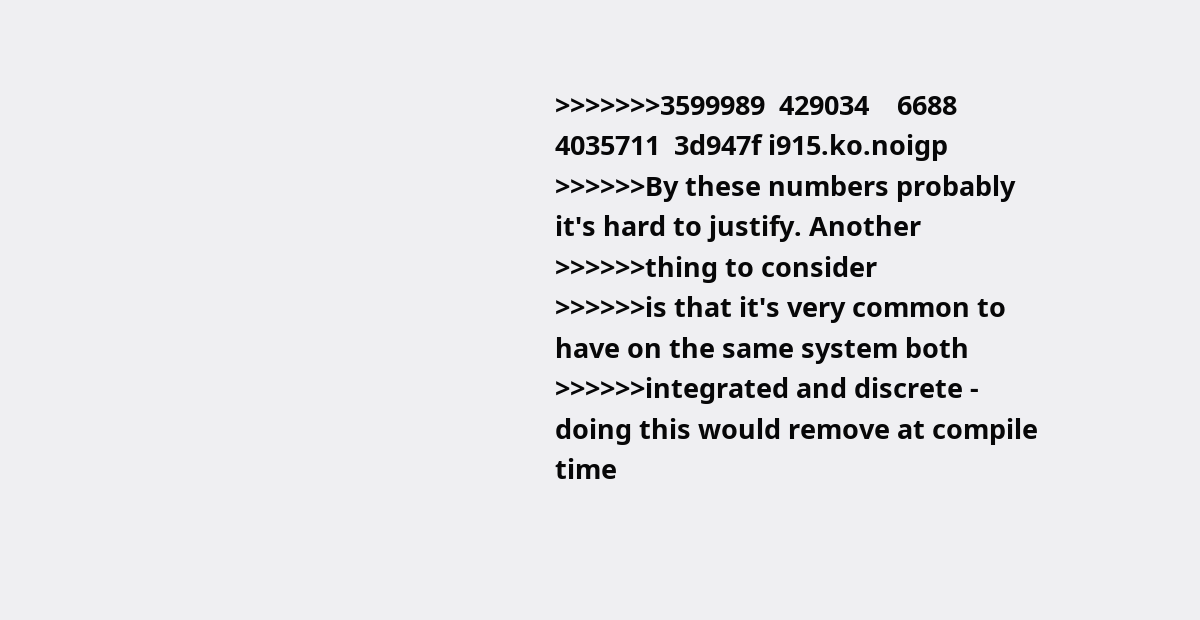>>>>>>>3599989  429034    6688 4035711  3d947f i915.ko.noigp
>>>>>>By these numbers probably it's hard to justify. Another
>>>>>>thing to consider
>>>>>>is that it's very common to have on the same system both
>>>>>>integrated and discrete - doing this would remove at compile time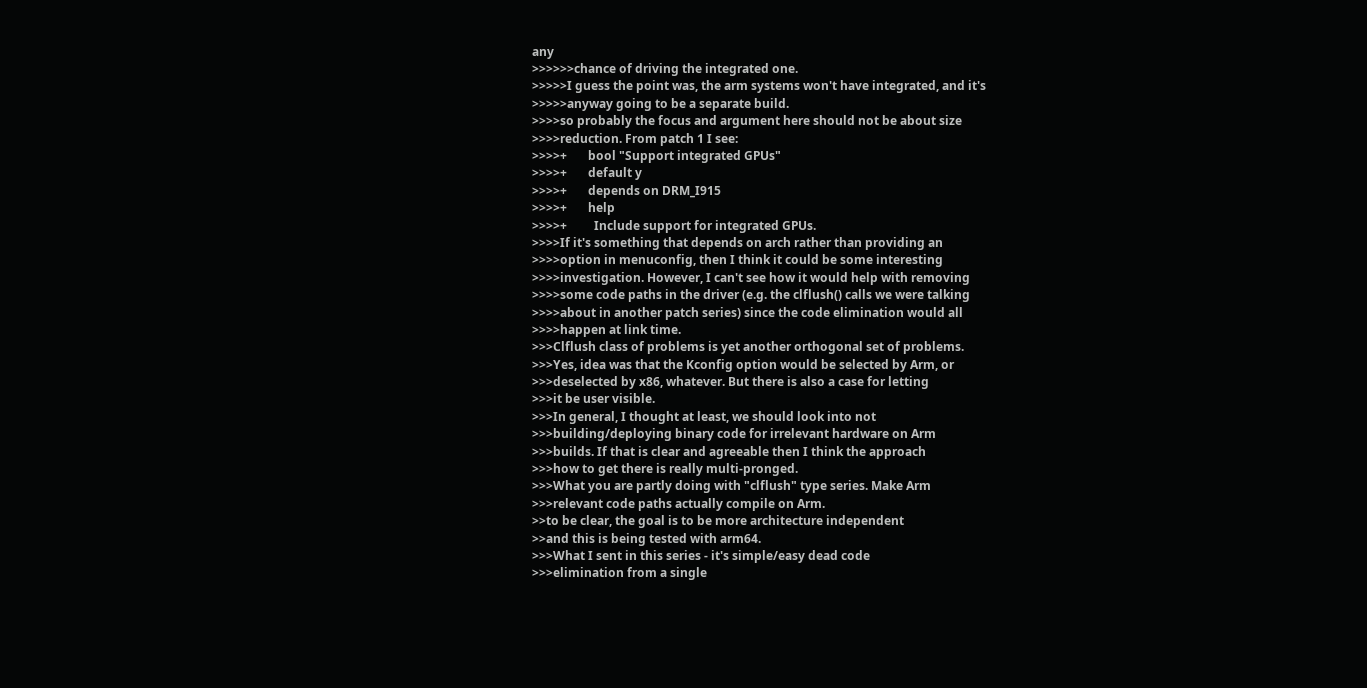any
>>>>>>chance of driving the integrated one.
>>>>>I guess the point was, the arm systems won't have integrated, and it's
>>>>>anyway going to be a separate build.
>>>>so probably the focus and argument here should not be about size
>>>>reduction. From patch 1 I see:
>>>>+       bool "Support integrated GPUs"
>>>>+       default y
>>>>+       depends on DRM_I915
>>>>+       help
>>>>+         Include support for integrated GPUs.
>>>>If it's something that depends on arch rather than providing an
>>>>option in menuconfig, then I think it could be some interesting
>>>>investigation. However, I can't see how it would help with removing
>>>>some code paths in the driver (e.g. the clflush() calls we were talking
>>>>about in another patch series) since the code elimination would all
>>>>happen at link time.
>>>Clflush class of problems is yet another orthogonal set of problems.
>>>Yes, idea was that the Kconfig option would be selected by Arm, or
>>>deselected by x86, whatever. But there is also a case for letting
>>>it be user visible.
>>>In general, I thought at least, we should look into not
>>>building/deploying binary code for irrelevant hardware on Arm
>>>builds. If that is clear and agreeable then I think the approach
>>>how to get there is really multi-pronged.
>>>What you are partly doing with "clflush" type series. Make Arm
>>>relevant code paths actually compile on Arm.
>>to be clear, the goal is to be more architecture independent
>>and this is being tested with arm64.
>>>What I sent in this series - it's simple/easy dead code
>>>elimination from a single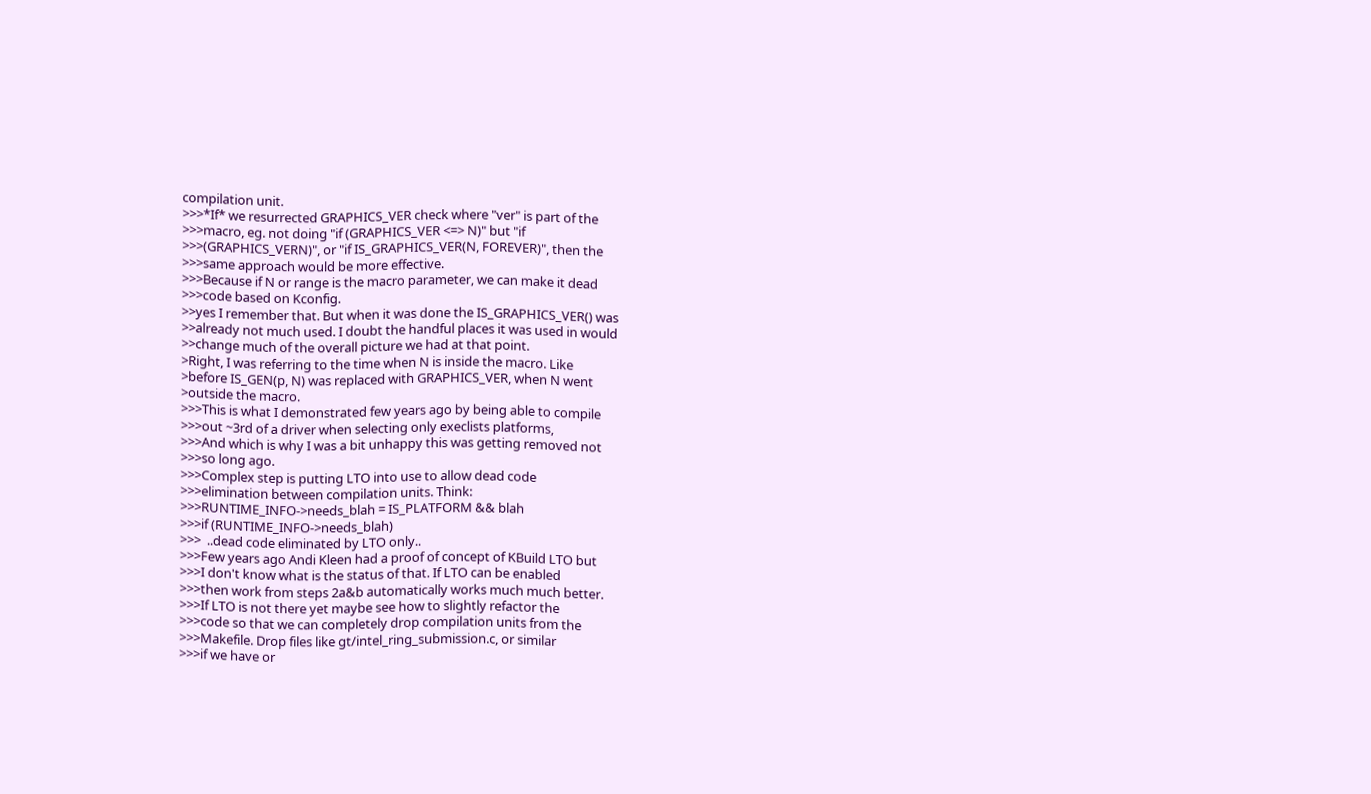compilation unit.
>>>*If* we resurrected GRAPHICS_VER check where "ver" is part of the
>>>macro, eg. not doing "if (GRAPHICS_VER <=> N)" but "if
>>>(GRAPHICS_VERN)", or "if IS_GRAPHICS_VER(N, FOREVER)", then the
>>>same approach would be more effective.
>>>Because if N or range is the macro parameter, we can make it dead
>>>code based on Kconfig.
>>yes I remember that. But when it was done the IS_GRAPHICS_VER() was
>>already not much used. I doubt the handful places it was used in would
>>change much of the overall picture we had at that point.
>Right, I was referring to the time when N is inside the macro. Like
>before IS_GEN(p, N) was replaced with GRAPHICS_VER, when N went
>outside the macro.
>>>This is what I demonstrated few years ago by being able to compile
>>>out ~3rd of a driver when selecting only execlists platforms,
>>>And which is why I was a bit unhappy this was getting removed not
>>>so long ago.
>>>Complex step is putting LTO into use to allow dead code
>>>elimination between compilation units. Think:
>>>RUNTIME_INFO->needs_blah = IS_PLATFORM && blah
>>>if (RUNTIME_INFO->needs_blah)
>>>  ..dead code eliminated by LTO only..
>>>Few years ago Andi Kleen had a proof of concept of KBuild LTO but
>>>I don't know what is the status of that. If LTO can be enabled
>>>then work from steps 2a&b automatically works much much better.
>>>If LTO is not there yet maybe see how to slightly refactor the
>>>code so that we can completely drop compilation units from the
>>>Makefile. Drop files like gt/intel_ring_submission.c, or similar
>>>if we have or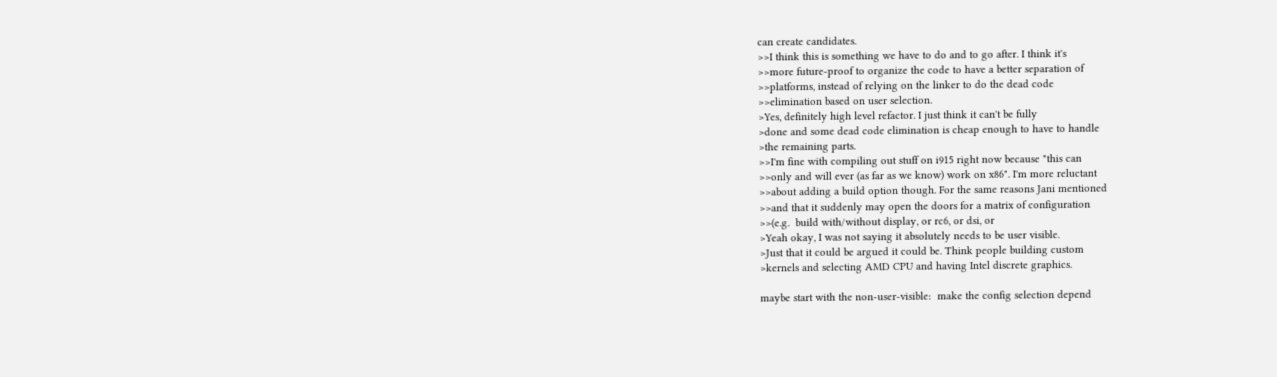can create candidates.
>>I think this is something we have to do and to go after. I think it's
>>more future-proof to organize the code to have a better separation of
>>platforms, instead of relying on the linker to do the dead code
>>elimination based on user selection.
>Yes, definitely high level refactor. I just think it can't be fully
>done and some dead code elimination is cheap enough to have to handle
>the remaining parts.
>>I'm fine with compiling out stuff on i915 right now because "this can
>>only and will ever (as far as we know) work on x86". I'm more reluctant
>>about adding a build option though. For the same reasons Jani mentioned
>>and that it suddenly may open the doors for a matrix of configuration
>>(e.g.  build with/without display, or rc6, or dsi, or
>Yeah okay, I was not saying it absolutely needs to be user visible.
>Just that it could be argued it could be. Think people building custom
>kernels and selecting AMD CPU and having Intel discrete graphics.

maybe start with the non-user-visible:  make the config selection depend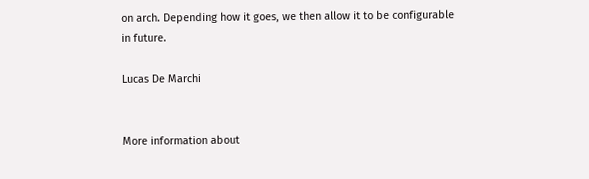on arch. Depending how it goes, we then allow it to be configurable
in future.

Lucas De Marchi


More information about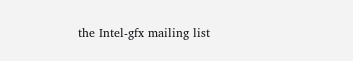the Intel-gfx mailing list